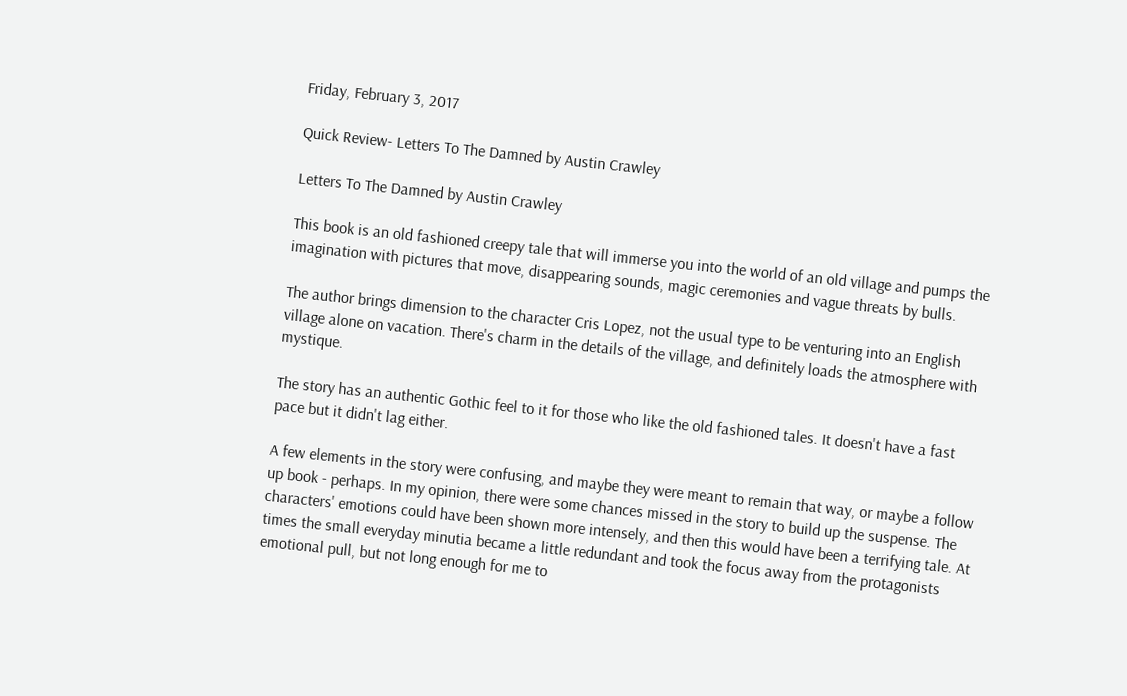Friday, February 3, 2017

Quick Review- Letters To The Damned by Austin Crawley

Letters To The Damned by Austin Crawley

This book is an old fashioned creepy tale that will immerse you into the world of an old village and pumps the imagination with pictures that move, disappearing sounds, magic ceremonies and vague threats by bulls.

The author brings dimension to the character Cris Lopez, not the usual type to be venturing into an English village alone on vacation. There's charm in the details of the village, and definitely loads the atmosphere with mystique.

The story has an authentic Gothic feel to it for those who like the old fashioned tales. It doesn't have a fast pace but it didn't lag either.

A few elements in the story were confusing, and maybe they were meant to remain that way, or maybe a follow up book - perhaps. In my opinion, there were some chances missed in the story to build up the suspense. The characters' emotions could have been shown more intensely, and then this would have been a terrifying tale. At times the small everyday minutia became a little redundant and took the focus away from the protagonists emotional pull, but not long enough for me to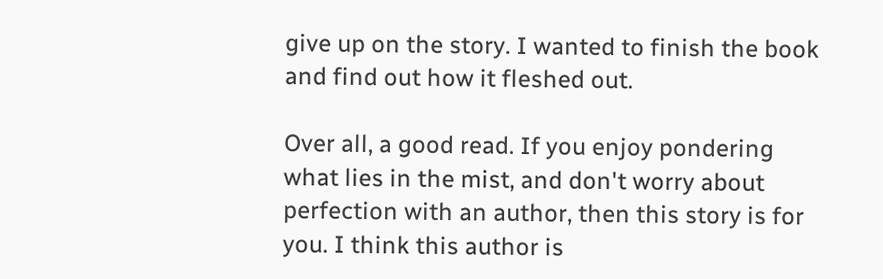give up on the story. I wanted to finish the book and find out how it fleshed out.

Over all, a good read. If you enjoy pondering what lies in the mist, and don't worry about perfection with an author, then this story is for you. I think this author is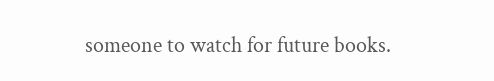someone to watch for future books.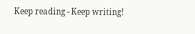Keep reading - Keep writing!